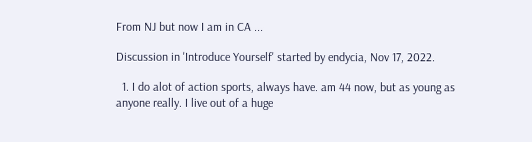From NJ but now I am in CA ...

Discussion in 'Introduce Yourself' started by endycia, Nov 17, 2022.

  1. I do alot of action sports, always have. am 44 now, but as young as anyone really. I live out of a huge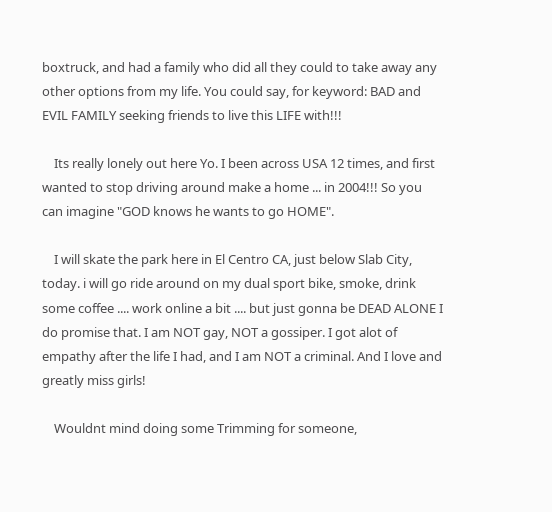boxtruck, and had a family who did all they could to take away any other options from my life. You could say, for keyword: BAD and EVIL FAMILY seeking friends to live this LIFE with!!!

    Its really lonely out here Yo. I been across USA 12 times, and first wanted to stop driving around make a home ... in 2004!!! So you can imagine "GOD knows he wants to go HOME".

    I will skate the park here in El Centro CA, just below Slab City, today. i will go ride around on my dual sport bike, smoke, drink some coffee .... work online a bit .... but just gonna be DEAD ALONE I do promise that. I am NOT gay, NOT a gossiper. I got alot of empathy after the life I had, and I am NOT a criminal. And I love and greatly miss girls!

    Wouldnt mind doing some Trimming for someone,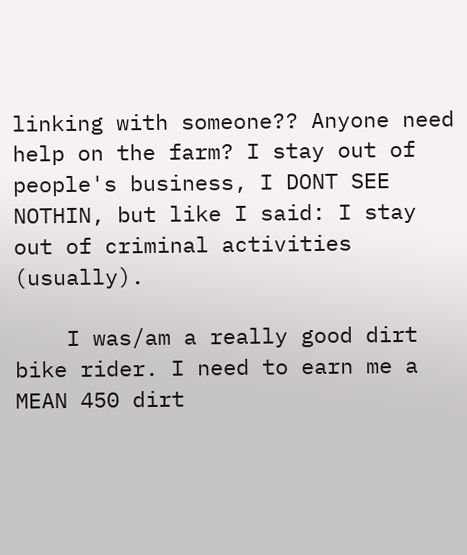linking with someone?? Anyone need help on the farm? I stay out of people's business, I DONT SEE NOTHIN, but like I said: I stay out of criminal activities (usually).

    I was/am a really good dirt bike rider. I need to earn me a MEAN 450 dirt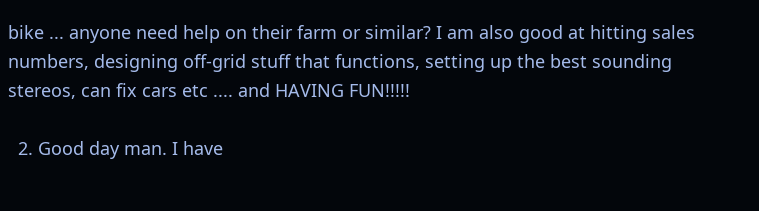bike ... anyone need help on their farm or similar? I am also good at hitting sales numbers, designing off-grid stuff that functions, setting up the best sounding stereos, can fix cars etc .... and HAVING FUN!!!!!

  2. Good day man. I have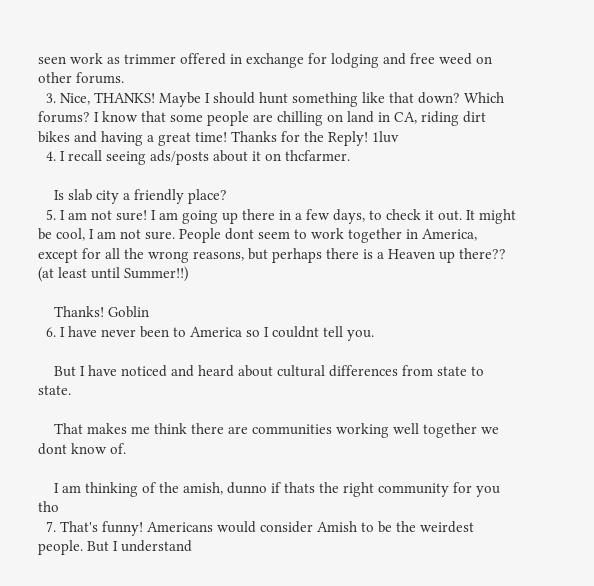seen work as trimmer offered in exchange for lodging and free weed on other forums.
  3. Nice, THANKS! Maybe I should hunt something like that down? Which forums? I know that some people are chilling on land in CA, riding dirt bikes and having a great time! Thanks for the Reply! 1luv
  4. I recall seeing ads/posts about it on thcfarmer.

    Is slab city a friendly place?
  5. I am not sure! I am going up there in a few days, to check it out. It might be cool, I am not sure. People dont seem to work together in America, except for all the wrong reasons, but perhaps there is a Heaven up there?? (at least until Summer!!)

    Thanks! Goblin
  6. I have never been to America so I couldnt tell you.

    But I have noticed and heard about cultural differences from state to state.

    That makes me think there are communities working well together we dont know of.

    I am thinking of the amish, dunno if thats the right community for you tho
  7. That's funny! Americans would consider Amish to be the weirdest people. But I understand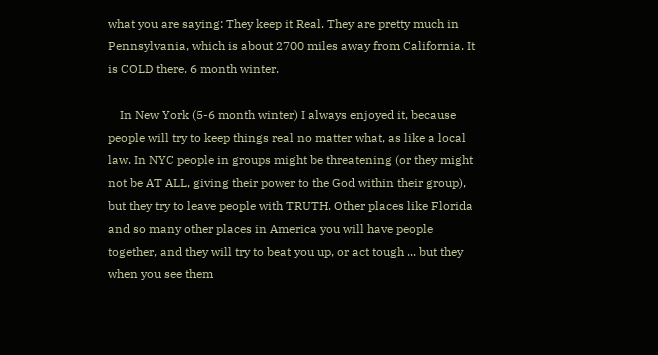what you are saying: They keep it Real. They are pretty much in Pennsylvania, which is about 2700 miles away from California. It is COLD there. 6 month winter.

    In New York (5-6 month winter) I always enjoyed it, because people will try to keep things real no matter what, as like a local law. In NYC people in groups might be threatening (or they might not be AT ALL, giving their power to the God within their group), but they try to leave people with TRUTH. Other places like Florida and so many other places in America you will have people together, and they will try to beat you up, or act tough ... but they when you see them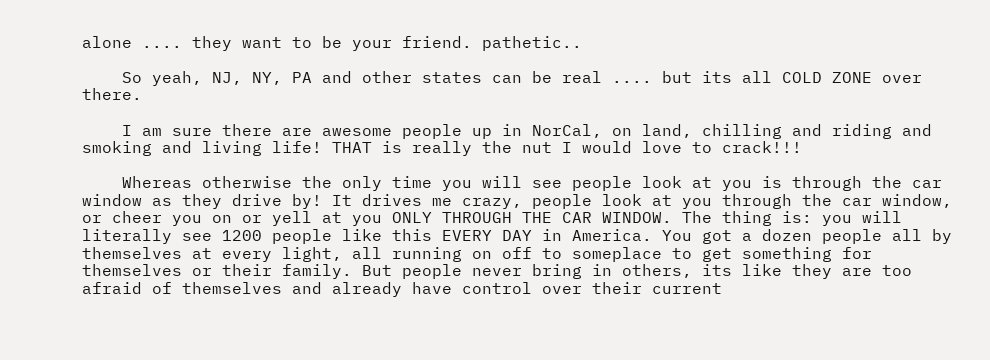alone .... they want to be your friend. pathetic..

    So yeah, NJ, NY, PA and other states can be real .... but its all COLD ZONE over there.

    I am sure there are awesome people up in NorCal, on land, chilling and riding and smoking and living life! THAT is really the nut I would love to crack!!!

    Whereas otherwise the only time you will see people look at you is through the car window as they drive by! It drives me crazy, people look at you through the car window, or cheer you on or yell at you ONLY THROUGH THE CAR WINDOW. The thing is: you will literally see 1200 people like this EVERY DAY in America. You got a dozen people all by themselves at every light, all running on off to someplace to get something for themselves or their family. But people never bring in others, its like they are too afraid of themselves and already have control over their current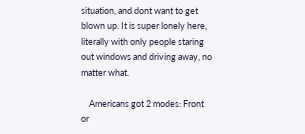situation, and dont want to get blown up. It is super lonely here, literally with only people staring out windows and driving away, no matter what.

    Americans got 2 modes: Front or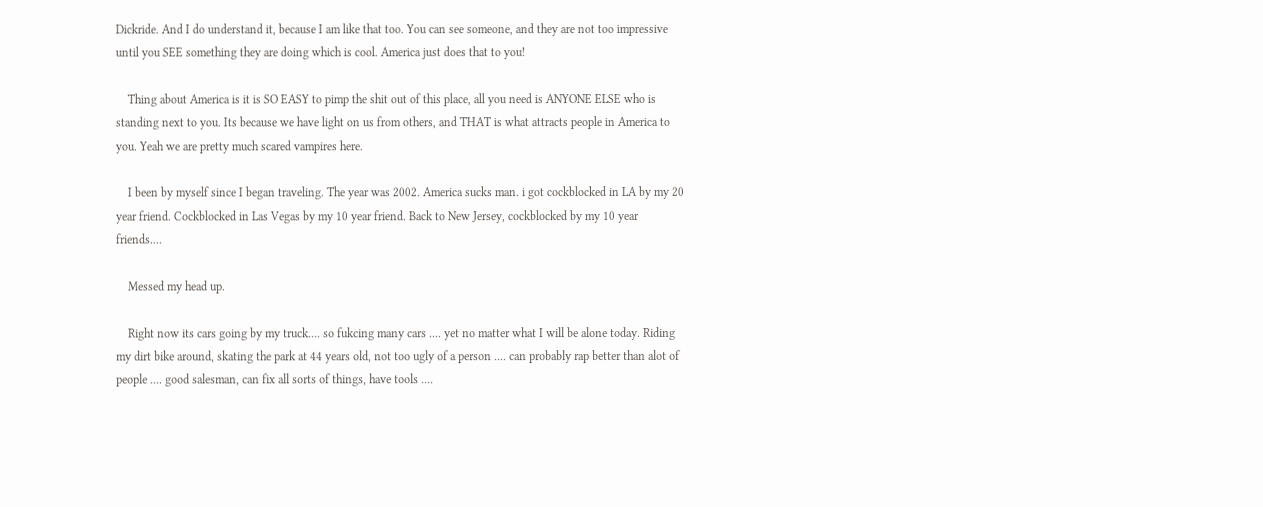Dickride. And I do understand it, because I am like that too. You can see someone, and they are not too impressive until you SEE something they are doing which is cool. America just does that to you!

    Thing about America is it is SO EASY to pimp the shit out of this place, all you need is ANYONE ELSE who is standing next to you. Its because we have light on us from others, and THAT is what attracts people in America to you. Yeah we are pretty much scared vampires here.

    I been by myself since I began traveling. The year was 2002. America sucks man. i got cockblocked in LA by my 20 year friend. Cockblocked in Las Vegas by my 10 year friend. Back to New Jersey, cockblocked by my 10 year friends....

    Messed my head up.

    Right now its cars going by my truck.... so fukcing many cars .... yet no matter what I will be alone today. Riding my dirt bike around, skating the park at 44 years old, not too ugly of a person .... can probably rap better than alot of people .... good salesman, can fix all sorts of things, have tools ....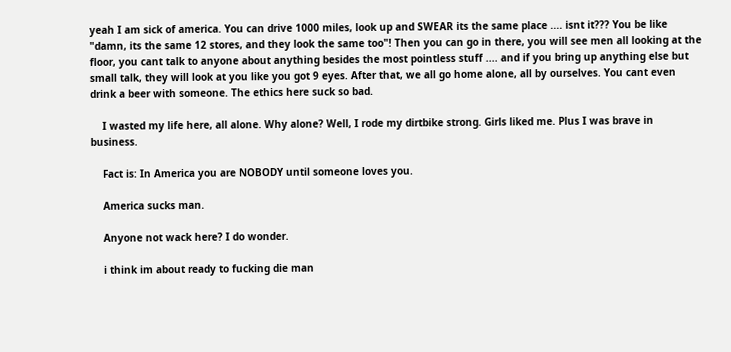yeah I am sick of america. You can drive 1000 miles, look up and SWEAR its the same place .... isnt it??? You be like "damn, its the same 12 stores, and they look the same too"! Then you can go in there, you will see men all looking at the floor, you cant talk to anyone about anything besides the most pointless stuff .... and if you bring up anything else but small talk, they will look at you like you got 9 eyes. After that, we all go home alone, all by ourselves. You cant even drink a beer with someone. The ethics here suck so bad.

    I wasted my life here, all alone. Why alone? Well, I rode my dirtbike strong. Girls liked me. Plus I was brave in business.

    Fact is: In America you are NOBODY until someone loves you.

    America sucks man.

    Anyone not wack here? I do wonder.

    i think im about ready to fucking die man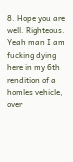8. Hope you are well. Righteous. Yeah man I am fucking dying here in my 6th rendition of a homles vehicle, over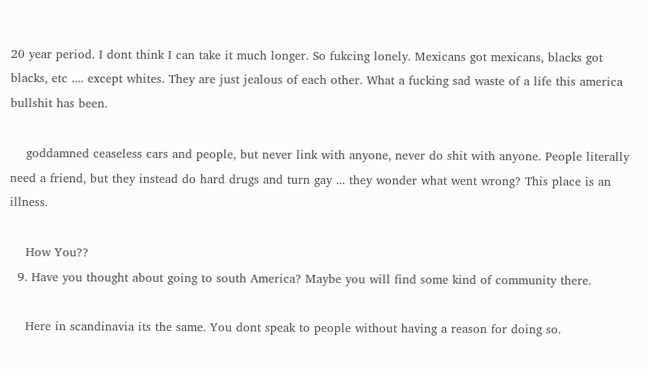20 year period. I dont think I can take it much longer. So fukcing lonely. Mexicans got mexicans, blacks got blacks, etc .... except whites. They are just jealous of each other. What a fucking sad waste of a life this america bullshit has been.

    goddamned ceaseless cars and people, but never link with anyone, never do shit with anyone. People literally need a friend, but they instead do hard drugs and turn gay ... they wonder what went wrong? This place is an illness.

    How You??
  9. Have you thought about going to south America? Maybe you will find some kind of community there.

    Here in scandinavia its the same. You dont speak to people without having a reason for doing so.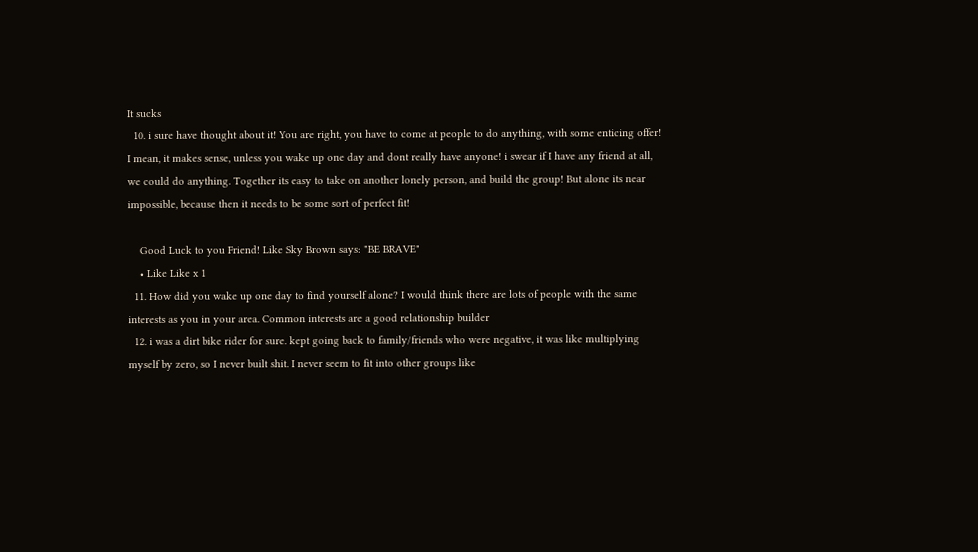It sucks
  10. i sure have thought about it! You are right, you have to come at people to do anything, with some enticing offer! I mean, it makes sense, unless you wake up one day and dont really have anyone! i swear if I have any friend at all, we could do anything. Together its easy to take on another lonely person, and build the group! But alone its near impossible, because then it needs to be some sort of perfect fit!

    Good Luck to you Friend! Like Sky Brown says: "BE BRAVE"
    • Like Like x 1
  11. How did you wake up one day to find yourself alone? I would think there are lots of people with the same interests as you in your area. Common interests are a good relationship builder
  12. i was a dirt bike rider for sure. kept going back to family/friends who were negative, it was like multiplying myself by zero, so I never built shit. I never seem to fit into other groups like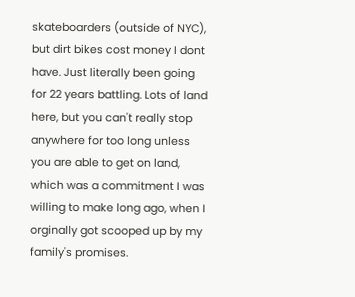skateboarders (outside of NYC), but dirt bikes cost money I dont have. Just literally been going for 22 years battling. Lots of land here, but you can't really stop anywhere for too long unless you are able to get on land, which was a commitment I was willing to make long ago, when I orginally got scooped up by my family's promises.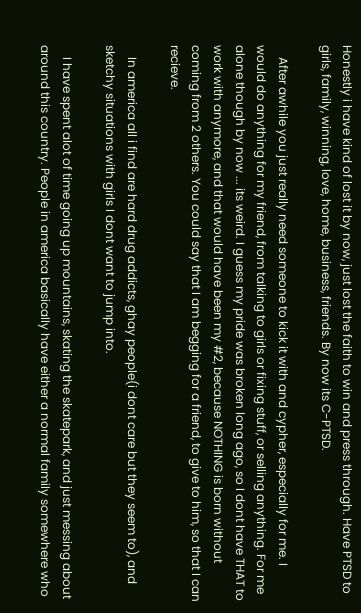Honestly i have kind of lost it by now, just lost the faith to win and press through. Have PTSD to girls, family, winning, love, home, business, friends. By now its C-PTSD.

    After awhile you just really need someone to kick it with and cypher, especially for me. I would do anything for my friend, from talking to girls or fixing stuff, or selling anything. For me alone though by now ... its weird. I guess my pride was broken long ago, so I dont have THAT to work with anymore, and that would have been my #2, because NOTHING is born without coming from 2 others. You could say that I am begging for a friend, to give to him, so that I can recieve.

    In america all i find are hard drug addicts, ghay people(i dont care but they seem to), and sketchy situations with girls I dont want to jump into.

    I have spent alot of time going up mountains, skating the skatepark, and just messing about around this country. People in america basically have either a normal family somewhere who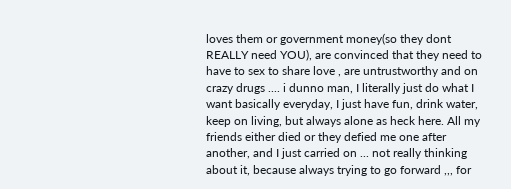loves them or government money(so they dont REALLY need YOU), are convinced that they need to have to sex to share love , are untrustworthy and on crazy drugs .... i dunno man, I literally just do what I want basically everyday, I just have fun, drink water, keep on living, but always alone as heck here. All my friends either died or they defied me one after another, and I just carried on ... not really thinking about it, because always trying to go forward ,,, for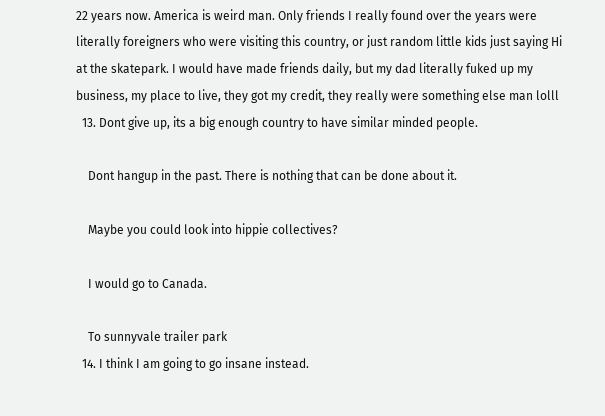22 years now. America is weird man. Only friends I really found over the years were literally foreigners who were visiting this country, or just random little kids just saying Hi at the skatepark. I would have made friends daily, but my dad literally fuked up my business, my place to live, they got my credit, they really were something else man lolll
  13. Dont give up, its a big enough country to have similar minded people.

    Dont hangup in the past. There is nothing that can be done about it.

    Maybe you could look into hippie collectives?

    I would go to Canada.

    To sunnyvale trailer park
  14. I think I am going to go insane instead.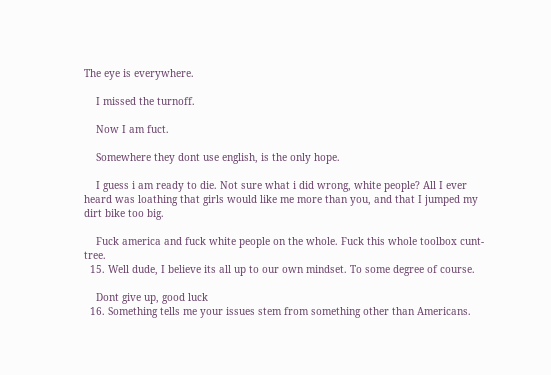The eye is everywhere.

    I missed the turnoff.

    Now I am fuct.

    Somewhere they dont use english, is the only hope.

    I guess i am ready to die. Not sure what i did wrong, white people? All I ever heard was loathing that girls would like me more than you, and that I jumped my dirt bike too big.

    Fuck america and fuck white people on the whole. Fuck this whole toolbox cunt-tree.
  15. Well dude, I believe its all up to our own mindset. To some degree of course.

    Dont give up, good luck
  16. Something tells me your issues stem from something other than Americans.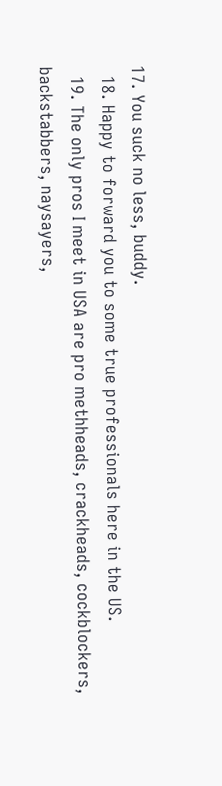17. You suck no less, buddy.
  18. Happy to forward you to some true professionals here in the US.
  19. The only pros I meet in USA are pro methheads, crackheads, cockblockers, backstabbers, naysayers,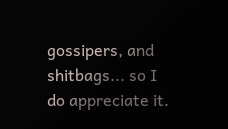gossipers, and shitbags... so I do appreciate it.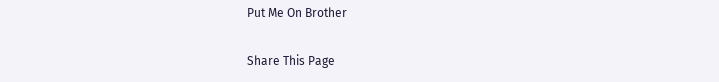Put Me On Brother

Share This Page